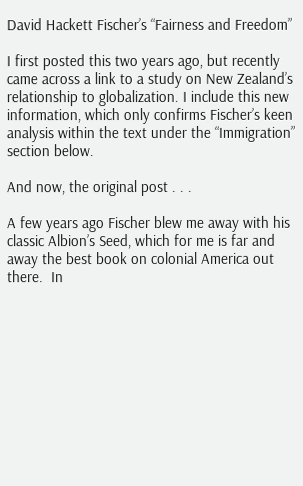David Hackett Fischer’s “Fairness and Freedom”

I first posted this two years ago, but recently came across a link to a study on New Zealand’s relationship to globalization. I include this new information, which only confirms Fischer’s keen analysis within the text under the “Immigration” section below.

And now, the original post . . .

A few years ago Fischer blew me away with his classic Albion’s Seed, which for me is far and away the best book on colonial America out there.  In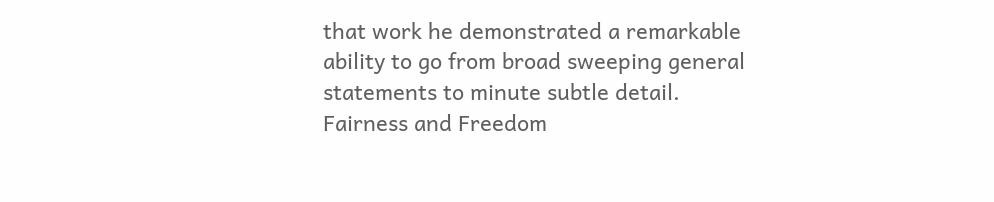that work he demonstrated a remarkable ability to go from broad sweeping general statements to minute subtle detail.  Fairness and Freedom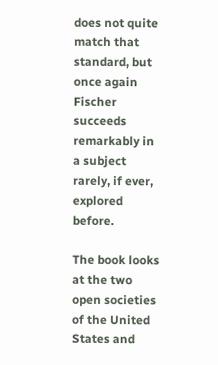does not quite match that standard, but once again Fischer succeeds remarkably in a subject rarely, if ever, explored before.

The book looks at the two open societies of the United States and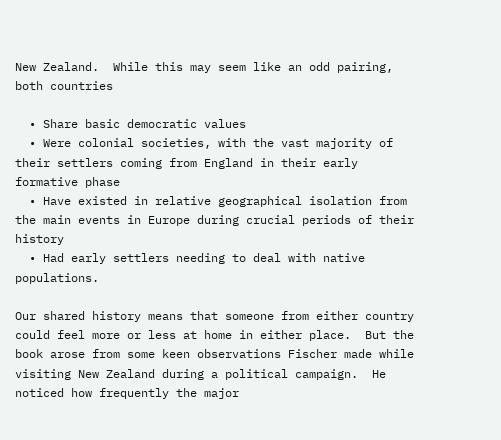New Zealand.  While this may seem like an odd pairing, both countries

  • Share basic democratic values
  • Were colonial societies, with the vast majority of their settlers coming from England in their early formative phase
  • Have existed in relative geographical isolation from the main events in Europe during crucial periods of their history
  • Had early settlers needing to deal with native populations.

Our shared history means that someone from either country could feel more or less at home in either place.  But the book arose from some keen observations Fischer made while visiting New Zealand during a political campaign.  He noticed how frequently the major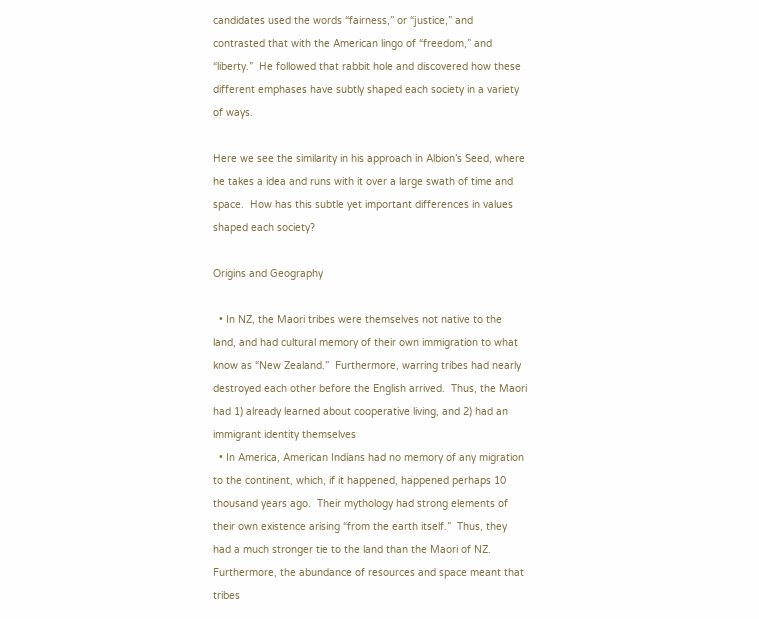candidates used the words “fairness,” or “justice,” and contrasted that with the American lingo of “freedom,” and “liberty.”  He followed that rabbit hole and discovered how these different emphases have subtly shaped each society in a variety of ways.

Here we see the similarity in his approach in Albion’s Seed, where he takes a idea and runs with it over a large swath of time and space.  How has this subtle yet important differences in values shaped each society?

Origins and Geography

  • In NZ, the Maori tribes were themselves not native to the land, and had cultural memory of their own immigration to what know as “New Zealand.”  Furthermore, warring tribes had nearly destroyed each other before the English arrived.  Thus, the Maori had 1) already learned about cooperative living, and 2) had an immigrant identity themselves
  • In America, American Indians had no memory of any migration to the continent, which, if it happened, happened perhaps 10 thousand years ago.  Their mythology had strong elements of their own existence arising “from the earth itself.”  Thus, they had a much stronger tie to the land than the Maori of NZ.  Furthermore, the abundance of resources and space meant that tribes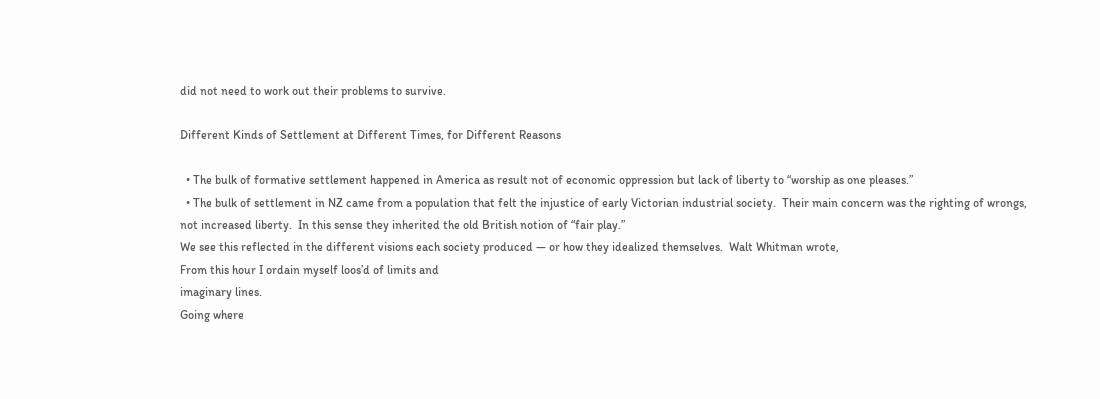did not need to work out their problems to survive.

Different Kinds of Settlement at Different Times, for Different Reasons

  • The bulk of formative settlement happened in America as result not of economic oppression but lack of liberty to “worship as one pleases.”
  • The bulk of settlement in NZ came from a population that felt the injustice of early Victorian industrial society.  Their main concern was the righting of wrongs, not increased liberty.  In this sense they inherited the old British notion of “fair play.”
We see this reflected in the different visions each society produced — or how they idealized themselves.  Walt Whitman wrote,
From this hour I ordain myself loos’d of limits and
imaginary lines.
Going where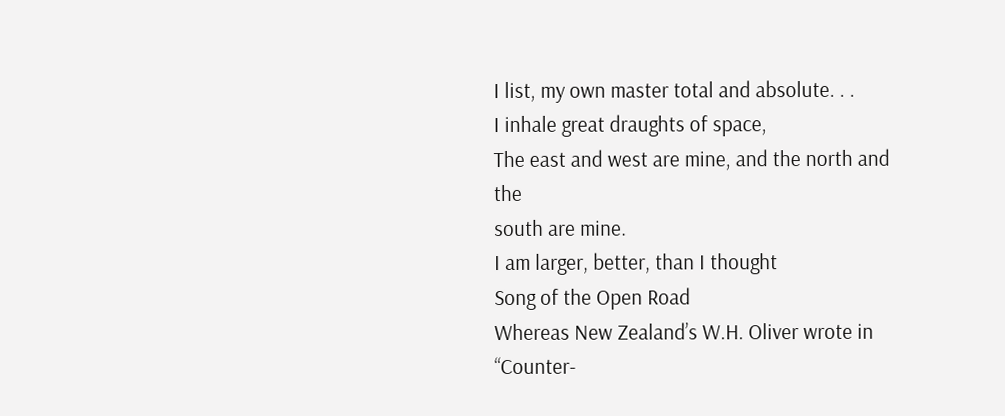I list, my own master total and absolute. . .
I inhale great draughts of space,
The east and west are mine, and the north and the
south are mine.
I am larger, better, than I thought
Song of the Open Road
Whereas New Zealand’s W.H. Oliver wrote in “Counter-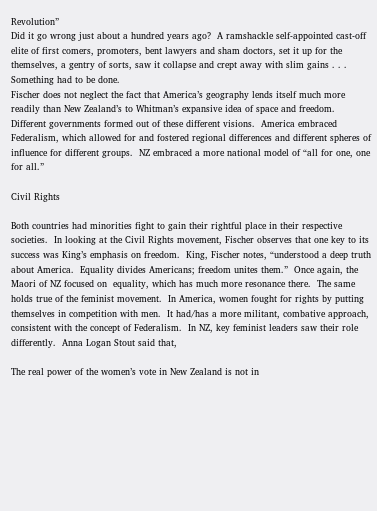Revolution”
Did it go wrong just about a hundred years ago?  A ramshackle self-appointed cast-off elite of first comers, promoters, bent lawyers and sham doctors, set it up for the themselves, a gentry of sorts, saw it collapse and crept away with slim gains . . . Something had to be done.
Fischer does not neglect the fact that America’s geography lends itself much more readily than New Zealand’s to Whitman’s expansive idea of space and freedom.
Different governments formed out of these different visions.  America embraced Federalism, which allowed for and fostered regional differences and different spheres of influence for different groups.  NZ embraced a more national model of “all for one, one for all.”

Civil Rights

Both countries had minorities fight to gain their rightful place in their respective societies.  In looking at the Civil Rights movement, Fischer observes that one key to its success was King’s emphasis on freedom.  King, Fischer notes, “understood a deep truth about America.  Equality divides Americans; freedom unites them.”  Once again, the Maori of NZ focused on  equality, which has much more resonance there.  The same holds true of the feminist movement.  In America, women fought for rights by putting themselves in competition with men.  It had/has a more militant, combative approach, consistent with the concept of Federalism.  In NZ, key feminist leaders saw their role differently.  Anna Logan Stout said that,

The real power of the women’s vote in New Zealand is not in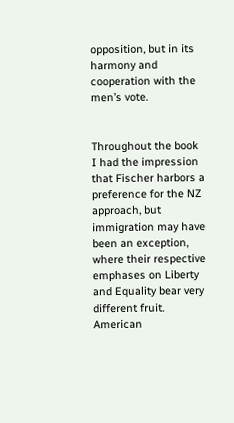opposition, but in its harmony and cooperation with the men’s vote.


Throughout the book I had the impression that Fischer harbors a preference for the NZ approach, but immigration may have been an exception, where their respective emphases on Liberty and Equality bear very different fruit.  American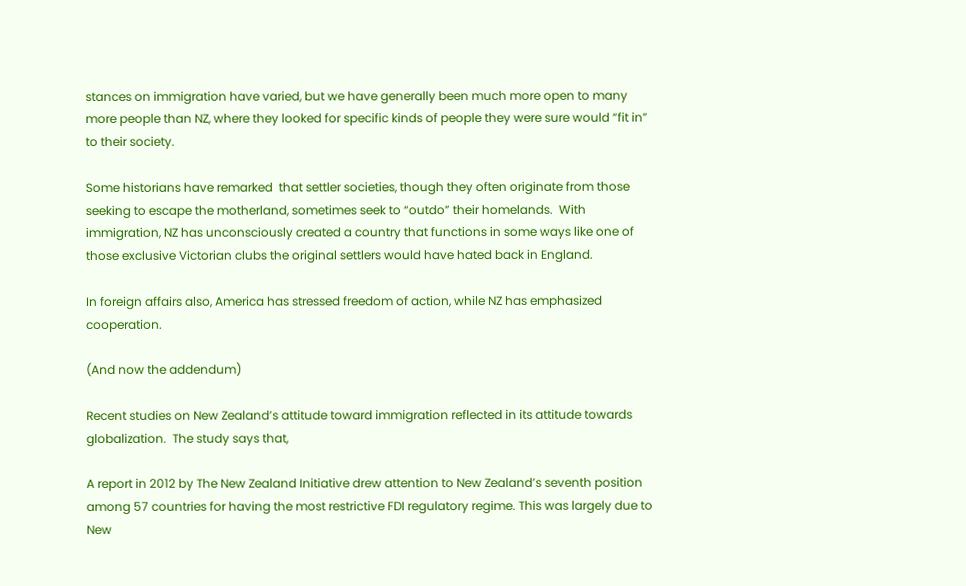stances on immigration have varied, but we have generally been much more open to many more people than NZ, where they looked for specific kinds of people they were sure would “fit in” to their society.

Some historians have remarked  that settler societies, though they often originate from those seeking to escape the motherland, sometimes seek to “outdo” their homelands.  With immigration, NZ has unconsciously created a country that functions in some ways like one of those exclusive Victorian clubs the original settlers would have hated back in England.

In foreign affairs also, America has stressed freedom of action, while NZ has emphasized cooperation.

(And now the addendum)

Recent studies on New Zealand’s attitude toward immigration reflected in its attitude towards globalization.  The study says that,

A report in 2012 by The New Zealand Initiative drew attention to New Zealand’s seventh position among 57 countries for having the most restrictive FDI regulatory regime. This was largely due to New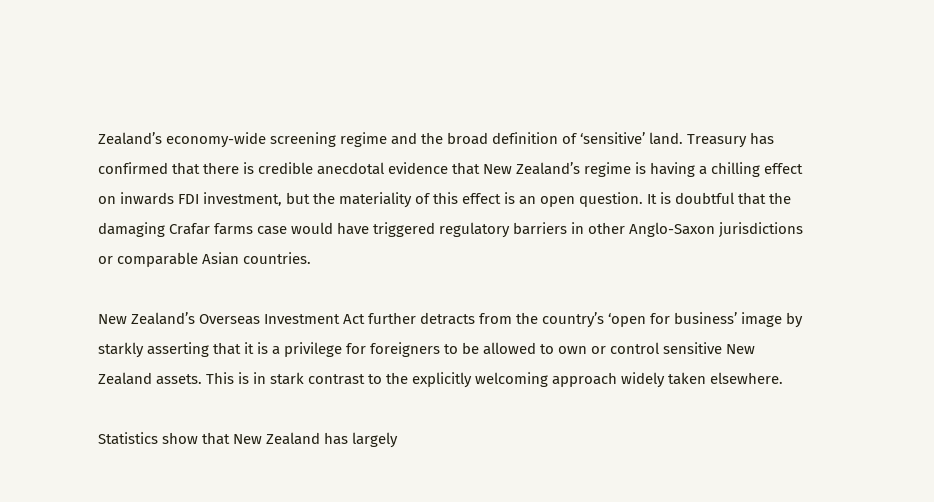Zealand’s economy-wide screening regime and the broad definition of ‘sensitive’ land. Treasury has confirmed that there is credible anecdotal evidence that New Zealand’s regime is having a chilling effect on inwards FDI investment, but the materiality of this effect is an open question. It is doubtful that the damaging Crafar farms case would have triggered regulatory barriers in other Anglo-Saxon jurisdictions or comparable Asian countries.

New Zealand’s Overseas Investment Act further detracts from the country’s ‘open for business’ image by starkly asserting that it is a privilege for foreigners to be allowed to own or control sensitive New Zealand assets. This is in stark contrast to the explicitly welcoming approach widely taken elsewhere.

Statistics show that New Zealand has largely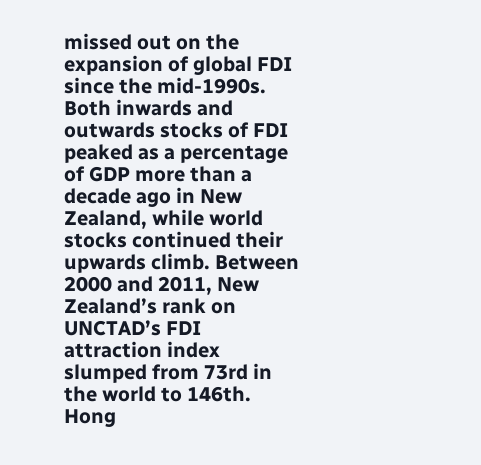missed out on the expansion of global FDI since the mid-1990s. Both inwards and outwards stocks of FDI peaked as a percentage of GDP more than a decade ago in New Zealand, while world stocks continued their upwards climb. Between 2000 and 2011, New Zealand’s rank on UNCTAD’s FDI attraction index slumped from 73rd in the world to 146th. Hong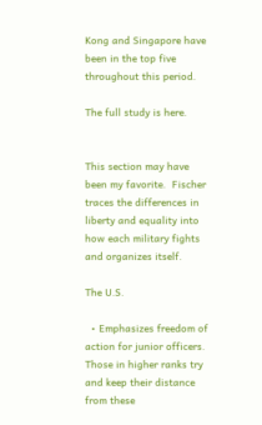Kong and Singapore have been in the top five throughout this period.

The full study is here.


This section may have been my favorite.  Fischer traces the differences in liberty and equality into how each military fights and organizes itself.

The U.S.

  • Emphasizes freedom of action for junior officers.  Those in higher ranks try and keep their distance from these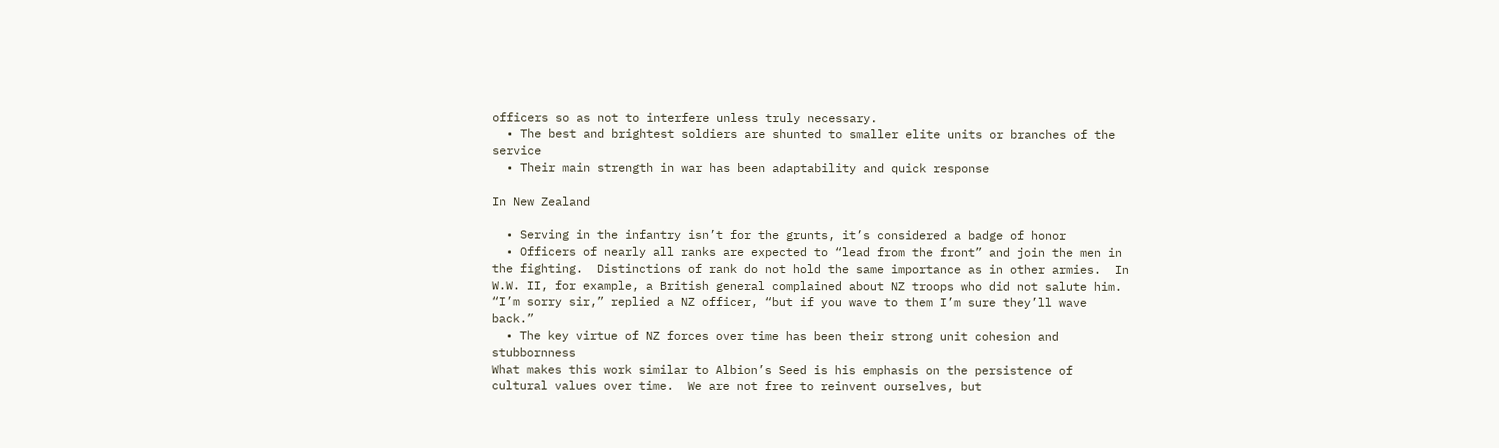officers so as not to interfere unless truly necessary.
  • The best and brightest soldiers are shunted to smaller elite units or branches of the service
  • Their main strength in war has been adaptability and quick response

In New Zealand

  • Serving in the infantry isn’t for the grunts, it’s considered a badge of honor
  • Officers of nearly all ranks are expected to “lead from the front” and join the men in the fighting.  Distinctions of rank do not hold the same importance as in other armies.  In W.W. II, for example, a British general complained about NZ troops who did not salute him.  “I’m sorry sir,” replied a NZ officer, “but if you wave to them I’m sure they’ll wave back.”
  • The key virtue of NZ forces over time has been their strong unit cohesion and stubbornness
What makes this work similar to Albion’s Seed is his emphasis on the persistence of cultural values over time.  We are not free to reinvent ourselves, but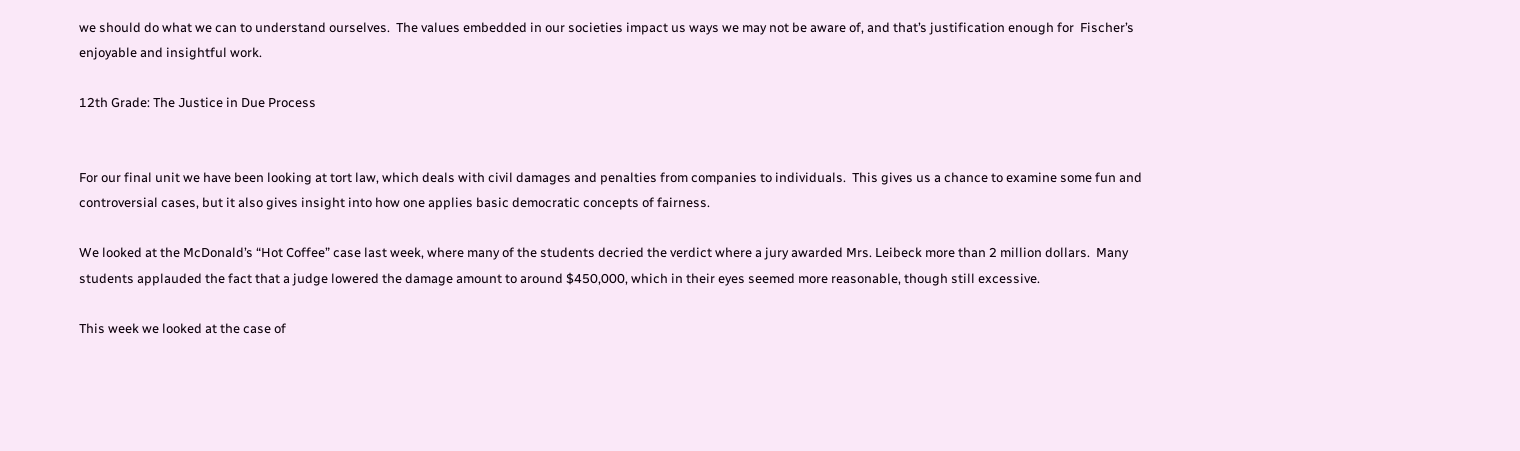we should do what we can to understand ourselves.  The values embedded in our societies impact us ways we may not be aware of, and that’s justification enough for  Fischer’s enjoyable and insightful work.

12th Grade: The Justice in Due Process


For our final unit we have been looking at tort law, which deals with civil damages and penalties from companies to individuals.  This gives us a chance to examine some fun and controversial cases, but it also gives insight into how one applies basic democratic concepts of fairness.

We looked at the McDonald’s “Hot Coffee” case last week, where many of the students decried the verdict where a jury awarded Mrs. Leibeck more than 2 million dollars.  Many students applauded the fact that a judge lowered the damage amount to around $450,000, which in their eyes seemed more reasonable, though still excessive.

This week we looked at the case of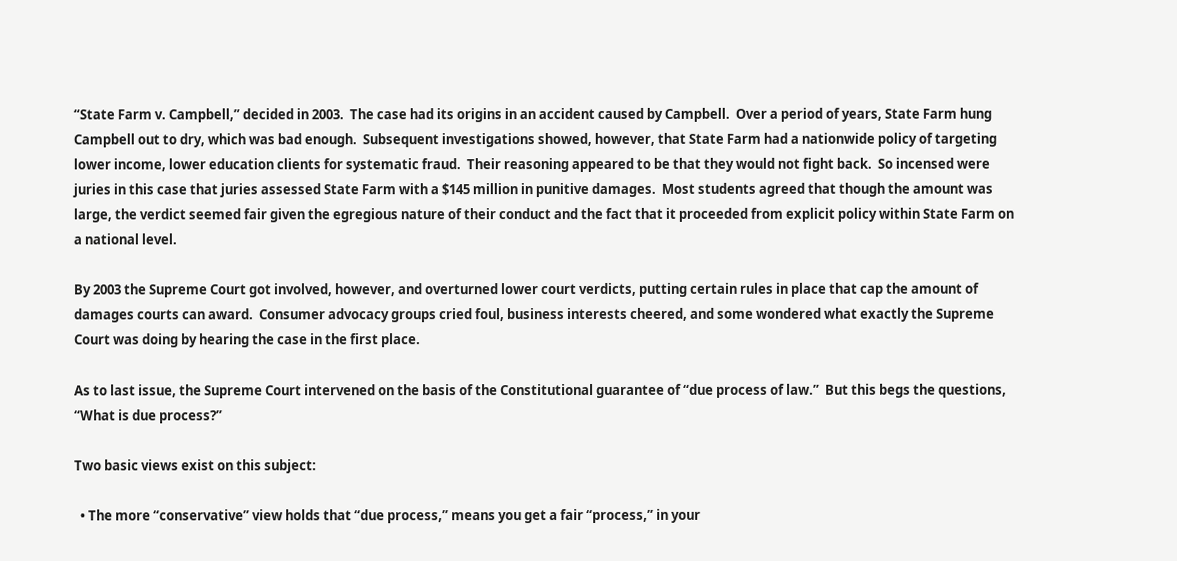“State Farm v. Campbell,” decided in 2003.  The case had its origins in an accident caused by Campbell.  Over a period of years, State Farm hung Campbell out to dry, which was bad enough.  Subsequent investigations showed, however, that State Farm had a nationwide policy of targeting lower income, lower education clients for systematic fraud.  Their reasoning appeared to be that they would not fight back.  So incensed were juries in this case that juries assessed State Farm with a $145 million in punitive damages.  Most students agreed that though the amount was large, the verdict seemed fair given the egregious nature of their conduct and the fact that it proceeded from explicit policy within State Farm on a national level.

By 2003 the Supreme Court got involved, however, and overturned lower court verdicts, putting certain rules in place that cap the amount of damages courts can award.  Consumer advocacy groups cried foul, business interests cheered, and some wondered what exactly the Supreme Court was doing by hearing the case in the first place.

As to last issue, the Supreme Court intervened on the basis of the Constitutional guarantee of “due process of law.”  But this begs the questions, “What is due process?”

Two basic views exist on this subject:

  • The more “conservative” view holds that “due process,” means you get a fair “process,” in your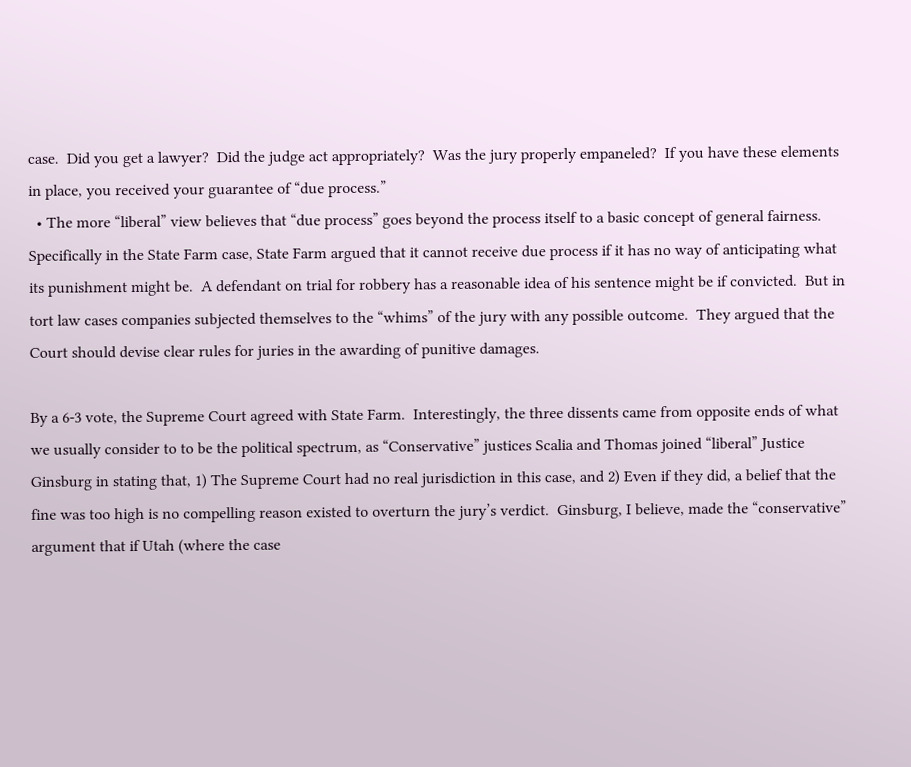case.  Did you get a lawyer?  Did the judge act appropriately?  Was the jury properly empaneled?  If you have these elements in place, you received your guarantee of “due process.”
  • The more “liberal” view believes that “due process” goes beyond the process itself to a basic concept of general fairness.  Specifically in the State Farm case, State Farm argued that it cannot receive due process if it has no way of anticipating what its punishment might be.  A defendant on trial for robbery has a reasonable idea of his sentence might be if convicted.  But in tort law cases companies subjected themselves to the “whims” of the jury with any possible outcome.  They argued that the Court should devise clear rules for juries in the awarding of punitive damages.

By a 6-3 vote, the Supreme Court agreed with State Farm.  Interestingly, the three dissents came from opposite ends of what we usually consider to to be the political spectrum, as “Conservative” justices Scalia and Thomas joined “liberal” Justice Ginsburg in stating that, 1) The Supreme Court had no real jurisdiction in this case, and 2) Even if they did, a belief that the fine was too high is no compelling reason existed to overturn the jury’s verdict.  Ginsburg, I believe, made the “conservative” argument that if Utah (where the case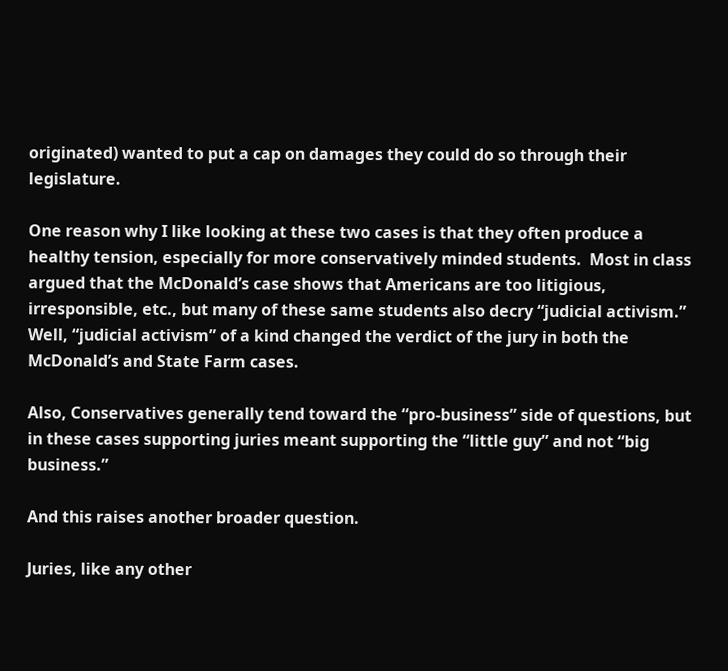originated) wanted to put a cap on damages they could do so through their legislature.

One reason why I like looking at these two cases is that they often produce a healthy tension, especially for more conservatively minded students.  Most in class argued that the McDonald’s case shows that Americans are too litigious, irresponsible, etc., but many of these same students also decry “judicial activism.”  Well, “judicial activism” of a kind changed the verdict of the jury in both the McDonald’s and State Farm cases.

Also, Conservatives generally tend toward the “pro-business” side of questions, but in these cases supporting juries meant supporting the “little guy” and not “big business.”

And this raises another broader question.

Juries, like any other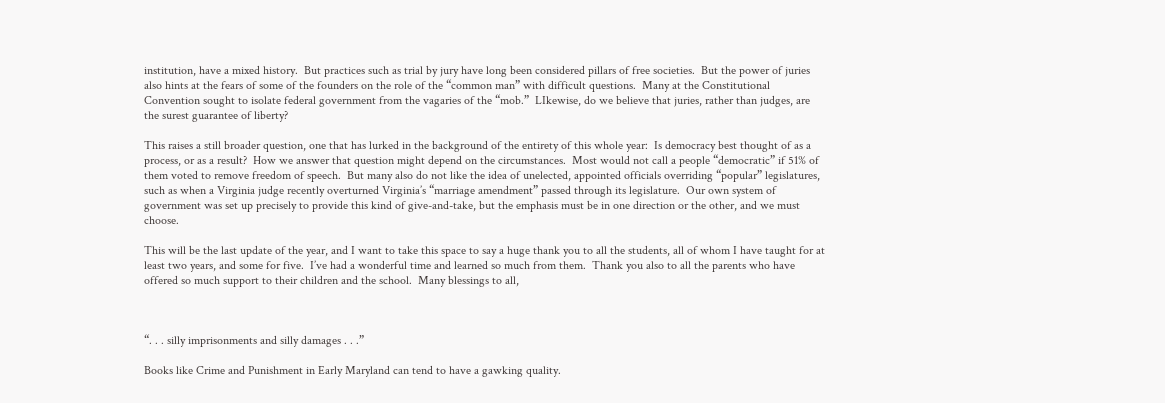institution, have a mixed history.  But practices such as trial by jury have long been considered pillars of free societies.  But the power of juries also hints at the fears of some of the founders on the role of the “common man” with difficult questions.  Many at the Constitutional Convention sought to isolate federal government from the vagaries of the “mob.”  LIkewise, do we believe that juries, rather than judges, are the surest guarantee of liberty?

This raises a still broader question, one that has lurked in the background of the entirety of this whole year:  Is democracy best thought of as a process, or as a result?  How we answer that question might depend on the circumstances.  Most would not call a people “democratic” if 51% of them voted to remove freedom of speech.  But many also do not like the idea of unelected, appointed officials overriding “popular” legislatures, such as when a Virginia judge recently overturned Virginia’s “marriage amendment” passed through its legislature.  Our own system of government was set up precisely to provide this kind of give-and-take, but the emphasis must be in one direction or the other, and we must choose.

This will be the last update of the year, and I want to take this space to say a huge thank you to all the students, all of whom I have taught for at least two years, and some for five.  I’ve had a wonderful time and learned so much from them.  Thank you also to all the parents who have offered so much support to their children and the school.  Many blessings to all,



“. . . silly imprisonments and silly damages . . .”

Books like Crime and Punishment in Early Maryland can tend to have a gawking quality.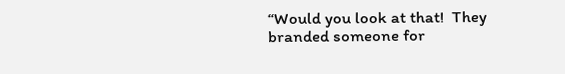“Would you look at that!  They branded someone for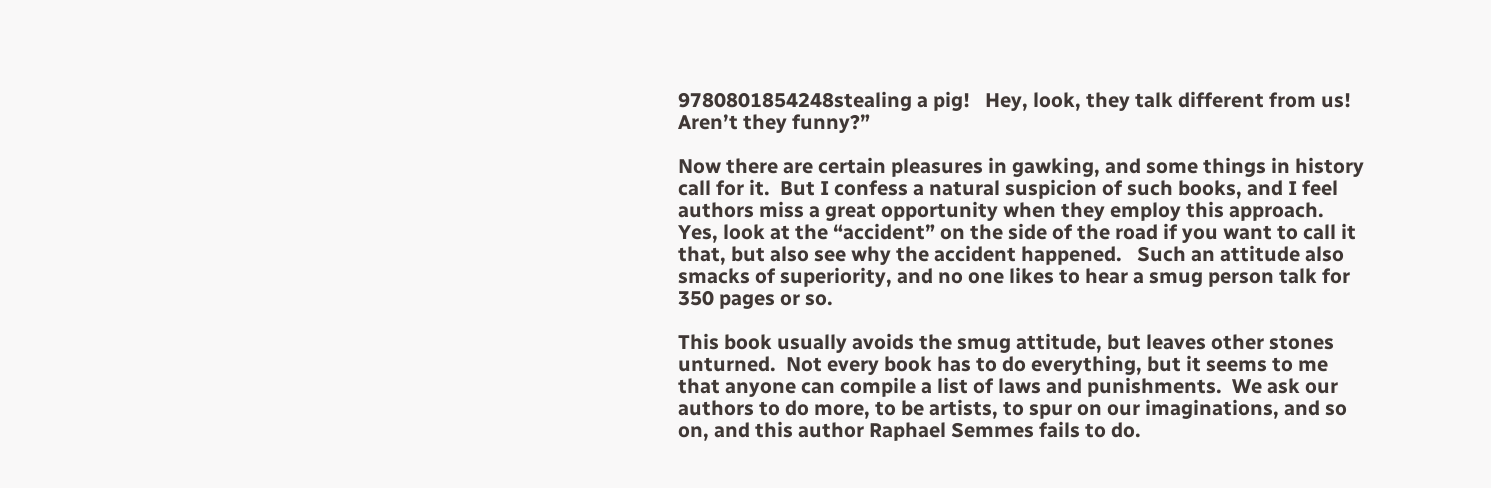9780801854248stealing a pig!   Hey, look, they talk different from us!  Aren’t they funny?”

Now there are certain pleasures in gawking, and some things in history call for it.  But I confess a natural suspicion of such books, and I feel authors miss a great opportunity when they employ this approach.  Yes, look at the “accident” on the side of the road if you want to call it that, but also see why the accident happened.   Such an attitude also smacks of superiority, and no one likes to hear a smug person talk for 350 pages or so.

This book usually avoids the smug attitude, but leaves other stones unturned.  Not every book has to do everything, but it seems to me that anyone can compile a list of laws and punishments.  We ask our authors to do more, to be artists, to spur on our imaginations, and so on, and this author Raphael Semmes fails to do.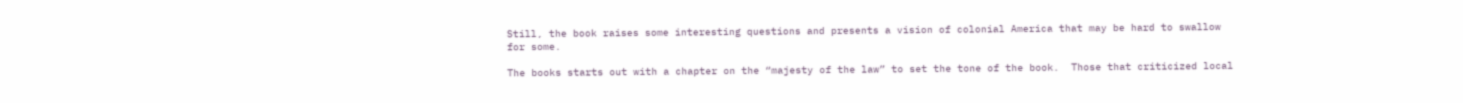Still, the book raises some interesting questions and presents a vision of colonial America that may be hard to swallow for some.

The books starts out with a chapter on the “majesty of the law” to set the tone of the book.  Those that criticized local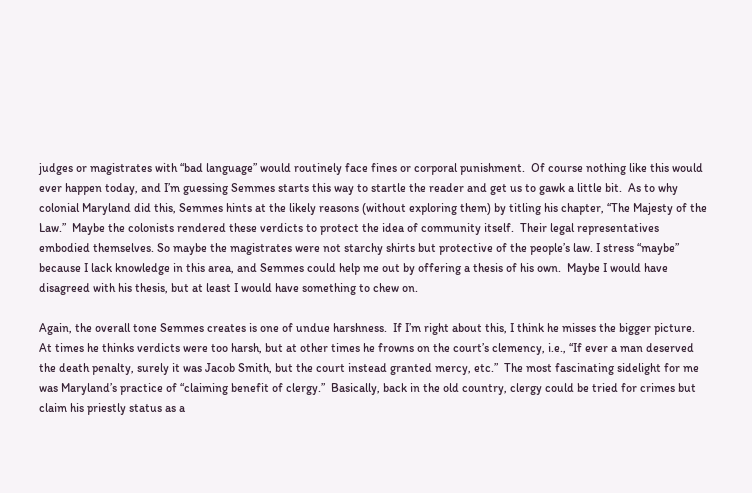judges or magistrates with “bad language” would routinely face fines or corporal punishment.  Of course nothing like this would ever happen today, and I’m guessing Semmes starts this way to startle the reader and get us to gawk a little bit.  As to why colonial Maryland did this, Semmes hints at the likely reasons (without exploring them) by titling his chapter, “The Majesty of the Law.”  Maybe the colonists rendered these verdicts to protect the idea of community itself.  Their legal representatives embodied themselves. So maybe the magistrates were not starchy shirts but protective of the people’s law. I stress “maybe” because I lack knowledge in this area, and Semmes could help me out by offering a thesis of his own.  Maybe I would have disagreed with his thesis, but at least I would have something to chew on.

Again, the overall tone Semmes creates is one of undue harshness.  If I’m right about this, I think he misses the bigger picture.  At times he thinks verdicts were too harsh, but at other times he frowns on the court’s clemency, i.e., “If ever a man deserved the death penalty, surely it was Jacob Smith, but the court instead granted mercy, etc.”  The most fascinating sidelight for me was Maryland’s practice of “claiming benefit of clergy.”  Basically, back in the old country, clergy could be tried for crimes but claim his priestly status as a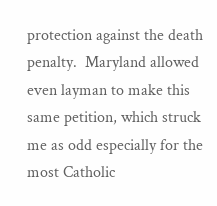protection against the death penalty.  Maryland allowed even layman to make this same petition, which struck me as odd especially for the most Catholic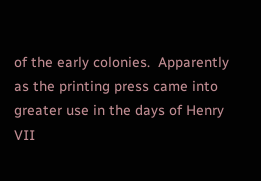of the early colonies.  Apparently as the printing press came into greater use in the days of Henry VII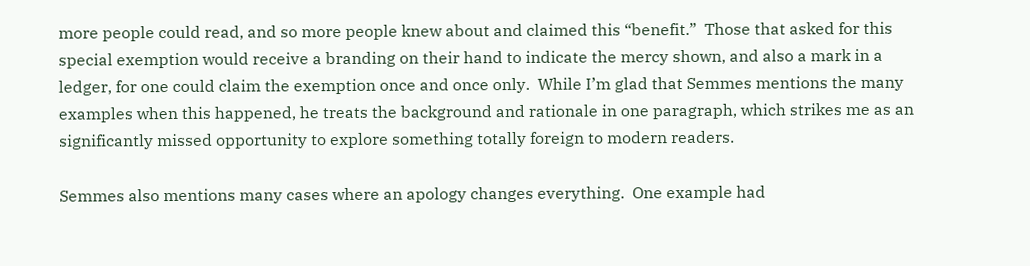more people could read, and so more people knew about and claimed this “benefit.”  Those that asked for this special exemption would receive a branding on their hand to indicate the mercy shown, and also a mark in a ledger, for one could claim the exemption once and once only.  While I’m glad that Semmes mentions the many examples when this happened, he treats the background and rationale in one paragraph, which strikes me as an significantly missed opportunity to explore something totally foreign to modern readers.

Semmes also mentions many cases where an apology changes everything.  One example had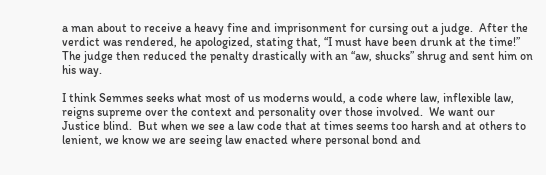a man about to receive a heavy fine and imprisonment for cursing out a judge.  After the verdict was rendered, he apologized, stating that, “I must have been drunk at the time!”  The judge then reduced the penalty drastically with an “aw, shucks” shrug and sent him on his way.

I think Semmes seeks what most of us moderns would, a code where law, inflexible law, reigns supreme over the context and personality over those involved.  We want our Justice blind.  But when we see a law code that at times seems too harsh and at others to lenient, we know we are seeing law enacted where personal bond and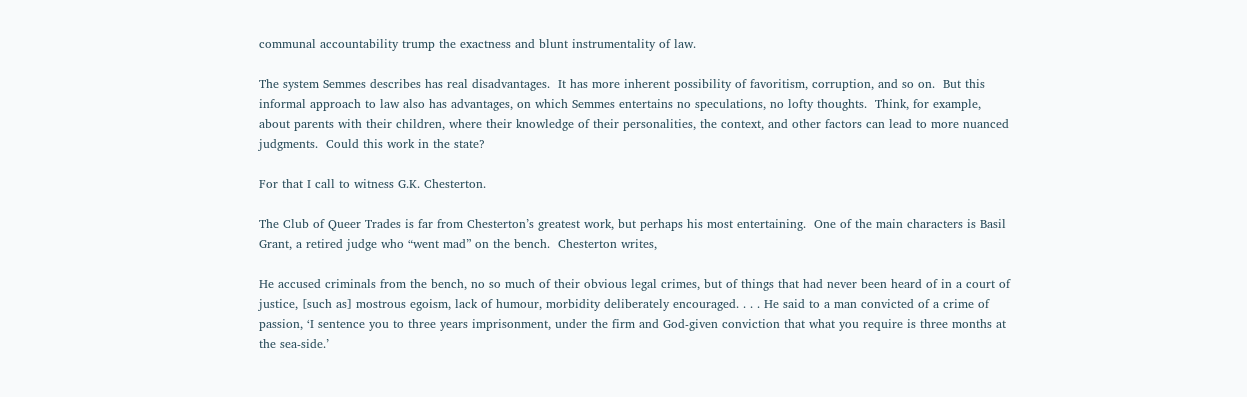communal accountability trump the exactness and blunt instrumentality of law.

The system Semmes describes has real disadvantages.  It has more inherent possibility of favoritism, corruption, and so on.  But this informal approach to law also has advantages, on which Semmes entertains no speculations, no lofty thoughts.  Think, for example, about parents with their children, where their knowledge of their personalities, the context, and other factors can lead to more nuanced judgments.  Could this work in the state?

For that I call to witness G.K. Chesterton.

The Club of Queer Trades is far from Chesterton’s greatest work, but perhaps his most entertaining.  One of the main characters is Basil Grant, a retired judge who “went mad” on the bench.  Chesterton writes,

He accused criminals from the bench, no so much of their obvious legal crimes, but of things that had never been heard of in a court of justice, [such as] mostrous egoism, lack of humour, morbidity deliberately encouraged. . . . He said to a man convicted of a crime of passion, ‘I sentence you to three years imprisonment, under the firm and God-given conviction that what you require is three months at the sea-side.’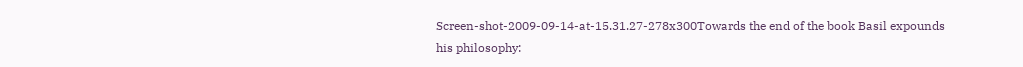Screen-shot-2009-09-14-at-15.31.27-278x300Towards the end of the book Basil expounds his philosophy: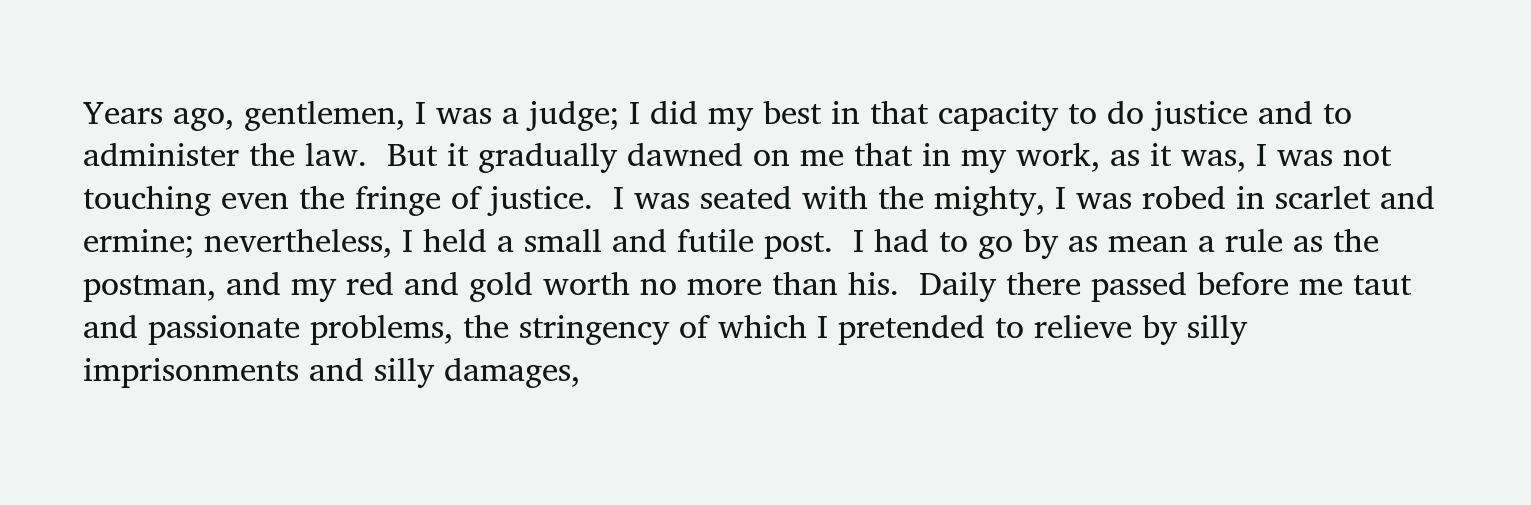Years ago, gentlemen, I was a judge; I did my best in that capacity to do justice and to administer the law.  But it gradually dawned on me that in my work, as it was, I was not touching even the fringe of justice.  I was seated with the mighty, I was robed in scarlet and ermine; nevertheless, I held a small and futile post.  I had to go by as mean a rule as the postman, and my red and gold worth no more than his.  Daily there passed before me taut and passionate problems, the stringency of which I pretended to relieve by silly imprisonments and silly damages,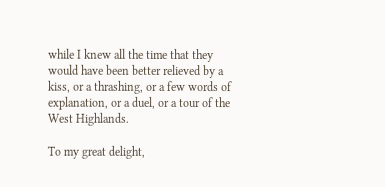while I knew all the time that they would have been better relieved by a kiss, or a thrashing, or a few words of explanation, or a duel, or a tour of the West Highlands.

To my great delight,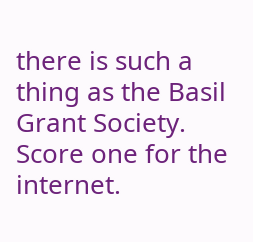there is such a thing as the Basil Grant Society.  Score one for the internet.